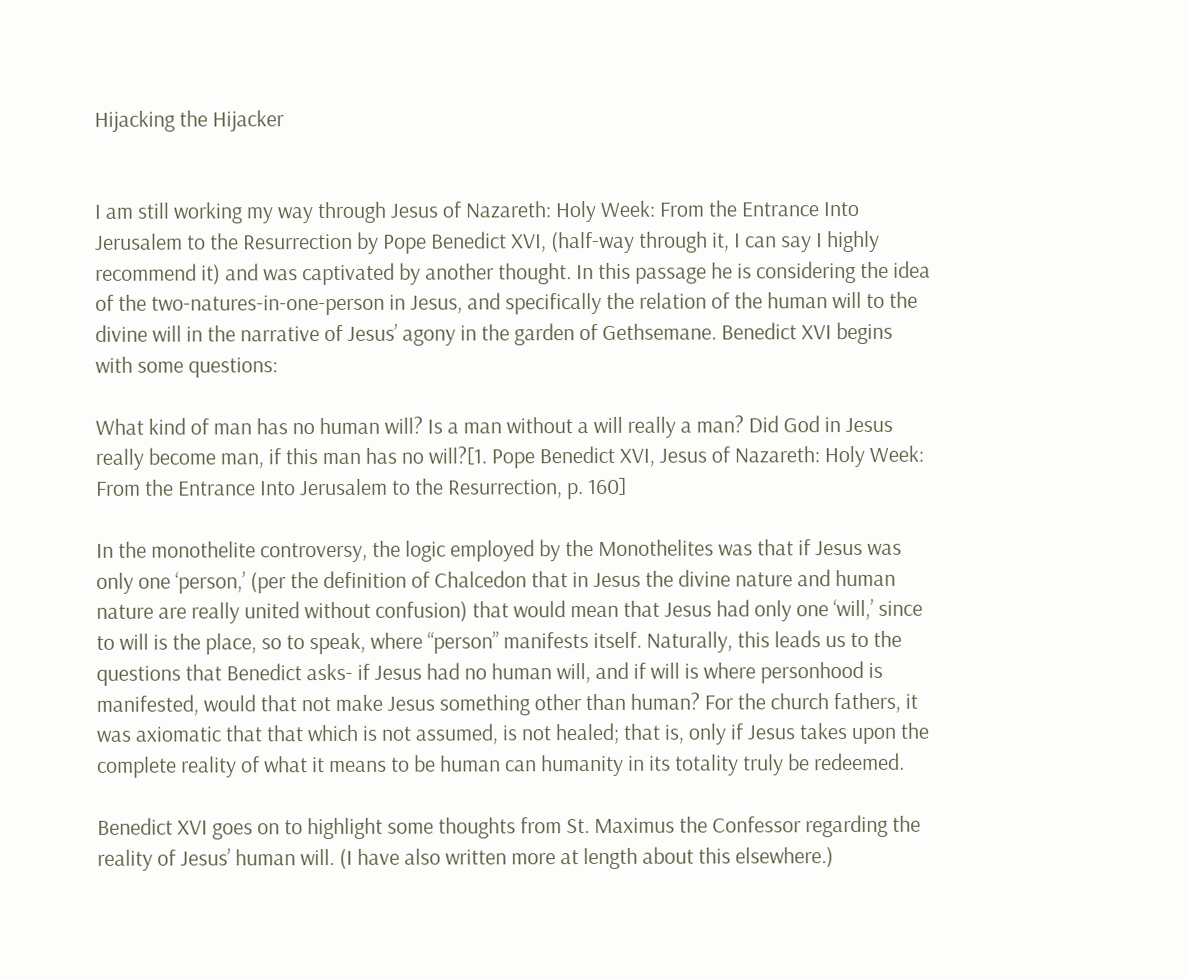Hijacking the Hijacker


I am still working my way through Jesus of Nazareth: Holy Week: From the Entrance Into Jerusalem to the Resurrection by Pope Benedict XVI, (half-way through it, I can say I highly recommend it) and was captivated by another thought. In this passage he is considering the idea of the two-natures-in-one-person in Jesus, and specifically the relation of the human will to the divine will in the narrative of Jesus’ agony in the garden of Gethsemane. Benedict XVI begins with some questions:

What kind of man has no human will? Is a man without a will really a man? Did God in Jesus really become man, if this man has no will?[1. Pope Benedict XVI, Jesus of Nazareth: Holy Week: From the Entrance Into Jerusalem to the Resurrection, p. 160]

In the monothelite controversy, the logic employed by the Monothelites was that if Jesus was only one ‘person,’ (per the definition of Chalcedon that in Jesus the divine nature and human nature are really united without confusion) that would mean that Jesus had only one ‘will,’ since to will is the place, so to speak, where “person” manifests itself. Naturally, this leads us to the questions that Benedict asks- if Jesus had no human will, and if will is where personhood is manifested, would that not make Jesus something other than human? For the church fathers, it was axiomatic that that which is not assumed, is not healed; that is, only if Jesus takes upon the complete reality of what it means to be human can humanity in its totality truly be redeemed.

Benedict XVI goes on to highlight some thoughts from St. Maximus the Confessor regarding the reality of Jesus’ human will. (I have also written more at length about this elsewhere.)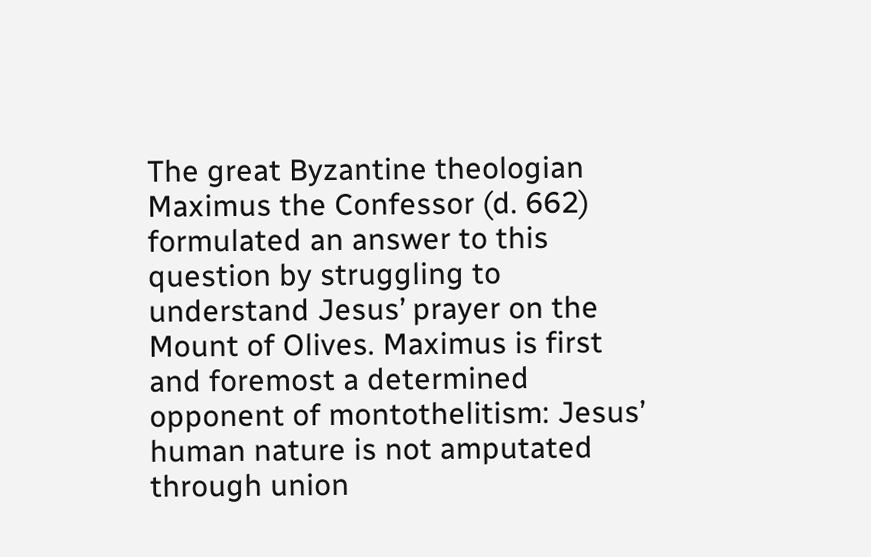The great Byzantine theologian Maximus the Confessor (d. 662) formulated an answer to this question by struggling to understand Jesus’ prayer on the Mount of Olives. Maximus is first and foremost a determined opponent of montothelitism: Jesus’ human nature is not amputated through union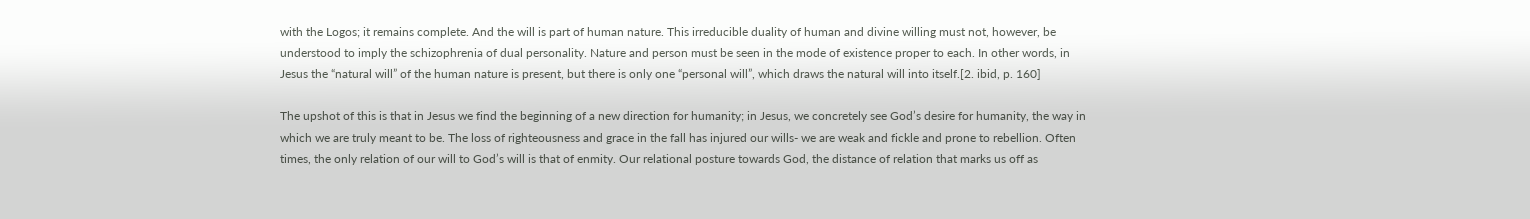with the Logos; it remains complete. And the will is part of human nature. This irreducible duality of human and divine willing must not, however, be understood to imply the schizophrenia of dual personality. Nature and person must be seen in the mode of existence proper to each. In other words, in Jesus the “natural will” of the human nature is present, but there is only one “personal will”, which draws the natural will into itself.[2. ibid, p. 160]

The upshot of this is that in Jesus we find the beginning of a new direction for humanity; in Jesus, we concretely see God’s desire for humanity, the way in which we are truly meant to be. The loss of righteousness and grace in the fall has injured our wills- we are weak and fickle and prone to rebellion. Often times, the only relation of our will to God’s will is that of enmity. Our relational posture towards God, the distance of relation that marks us off as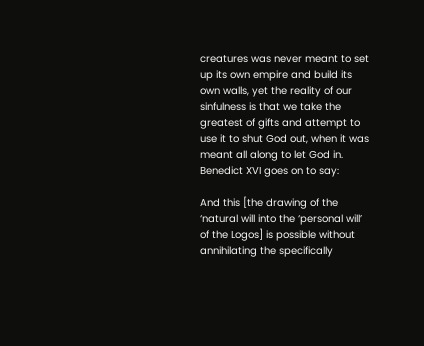creatures was never meant to set up its own empire and build its own walls, yet the reality of our sinfulness is that we take the greatest of gifts and attempt to use it to shut God out, when it was meant all along to let God in. Benedict XVI goes on to say:

And this [the drawing of the ‘natural will into the ‘personal will’ of the Logos] is possible without annihilating the specifically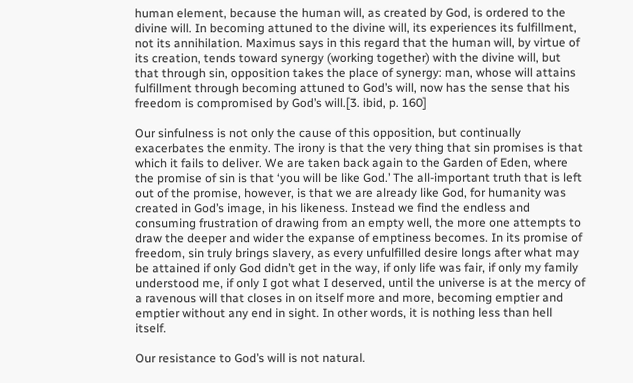human element, because the human will, as created by God, is ordered to the divine will. In becoming attuned to the divine will, its experiences its fulfillment, not its annihilation. Maximus says in this regard that the human will, by virtue of its creation, tends toward synergy (working together) with the divine will, but that through sin, opposition takes the place of synergy: man, whose will attains fulfillment through becoming attuned to God’s will, now has the sense that his freedom is compromised by God’s will.[3. ibid, p. 160]

Our sinfulness is not only the cause of this opposition, but continually exacerbates the enmity. The irony is that the very thing that sin promises is that which it fails to deliver. We are taken back again to the Garden of Eden, where the promise of sin is that ‘you will be like God.’ The all-important truth that is left out of the promise, however, is that we are already like God, for humanity was created in God’s image, in his likeness. Instead we find the endless and consuming frustration of drawing from an empty well, the more one attempts to draw the deeper and wider the expanse of emptiness becomes. In its promise of freedom, sin truly brings slavery, as every unfulfilled desire longs after what may be attained if only God didn’t get in the way, if only life was fair, if only my family understood me, if only I got what I deserved, until the universe is at the mercy of a ravenous will that closes in on itself more and more, becoming emptier and emptier without any end in sight. In other words, it is nothing less than hell itself.

Our resistance to God’s will is not natural.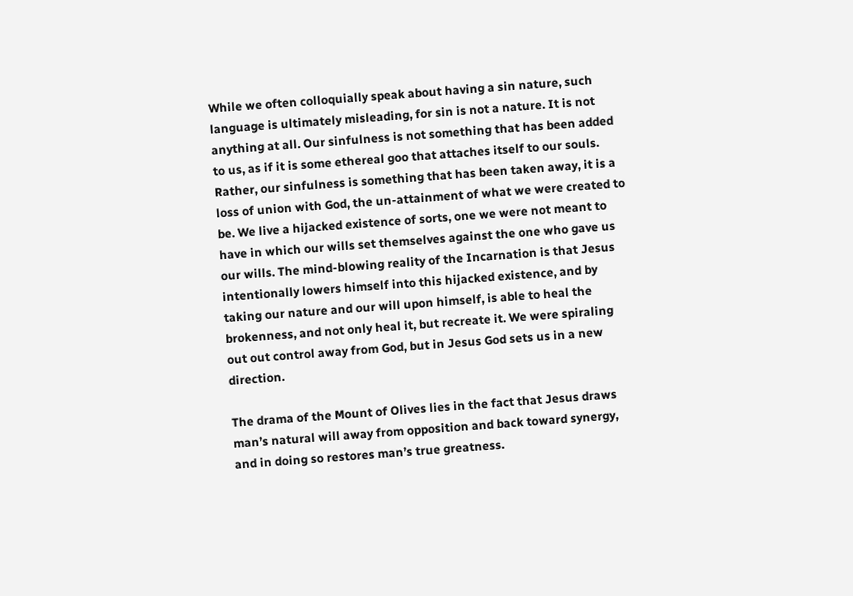While we often colloquially speak about having a sin nature, such language is ultimately misleading, for sin is not a nature. It is not anything at all. Our sinfulness is not something that has been added to us, as if it is some ethereal goo that attaches itself to our souls. Rather, our sinfulness is something that has been taken away, it is a loss of union with God, the un-attainment of what we were created to be. We live a hijacked existence of sorts, one we were not meant to have in which our wills set themselves against the one who gave us our wills. The mind-blowing reality of the Incarnation is that Jesus intentionally lowers himself into this hijacked existence, and by taking our nature and our will upon himself, is able to heal the brokenness, and not only heal it, but recreate it. We were spiraling out out control away from God, but in Jesus God sets us in a new direction.

The drama of the Mount of Olives lies in the fact that Jesus draws man’s natural will away from opposition and back toward synergy, and in doing so restores man’s true greatness.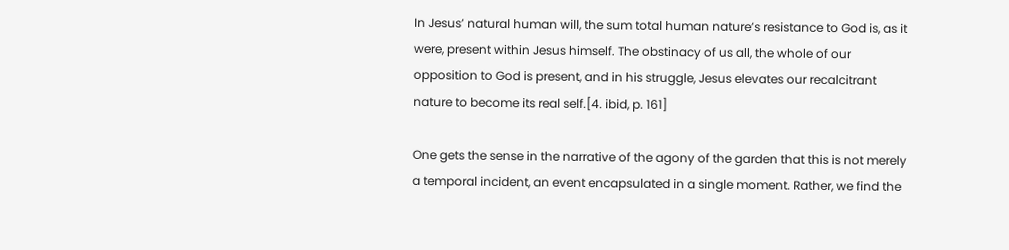In Jesus’ natural human will, the sum total human nature’s resistance to God is, as it were, present within Jesus himself. The obstinacy of us all, the whole of our opposition to God is present, and in his struggle, Jesus elevates our recalcitrant nature to become its real self.[4. ibid, p. 161]

One gets the sense in the narrative of the agony of the garden that this is not merely a temporal incident, an event encapsulated in a single moment. Rather, we find the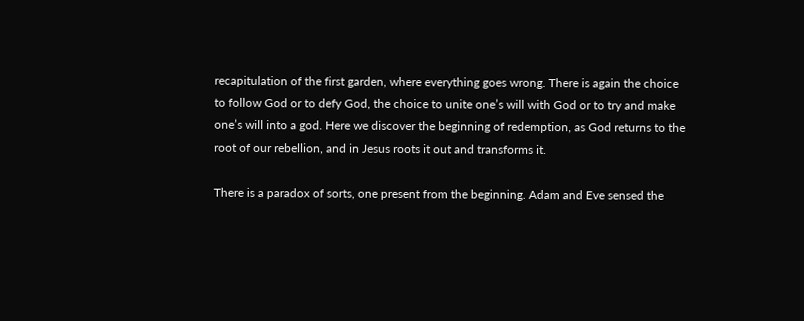recapitulation of the first garden, where everything goes wrong. There is again the choice to follow God or to defy God, the choice to unite one’s will with God or to try and make one’s will into a god. Here we discover the beginning of redemption, as God returns to the root of our rebellion, and in Jesus roots it out and transforms it.

There is a paradox of sorts, one present from the beginning. Adam and Eve sensed the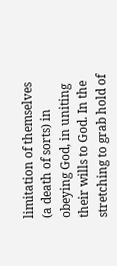limitation of themselves (a death of sorts) in obeying God, in uniting their wills to God. In the stretching to grab hold of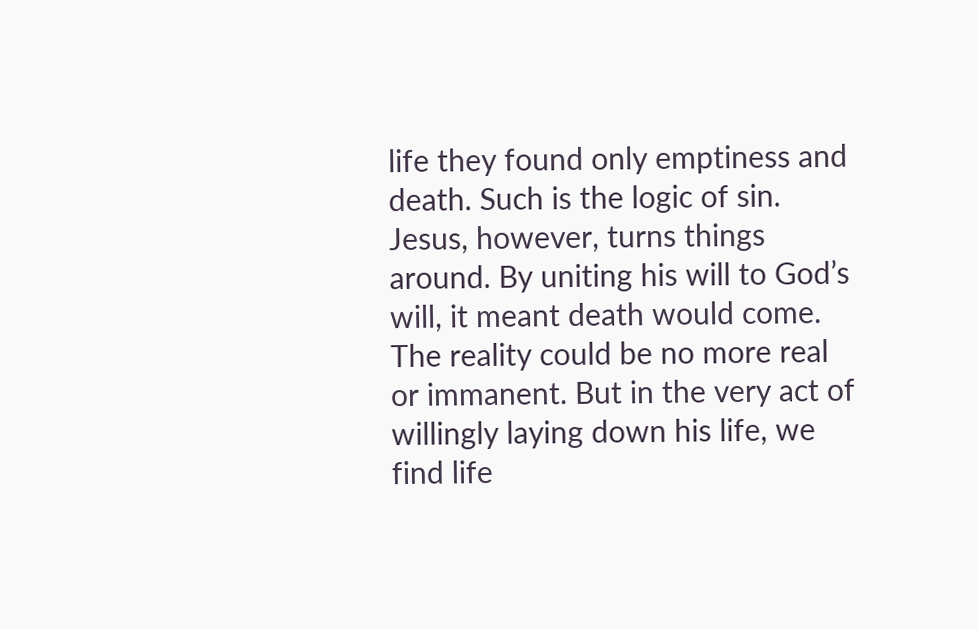life they found only emptiness and death. Such is the logic of sin. Jesus, however, turns things around. By uniting his will to God’s will, it meant death would come. The reality could be no more real or immanent. But in the very act of willingly laying down his life, we find life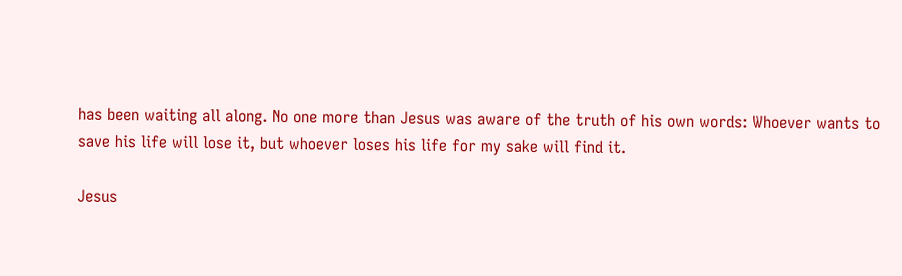has been waiting all along. No one more than Jesus was aware of the truth of his own words: Whoever wants to save his life will lose it, but whoever loses his life for my sake will find it.

Jesus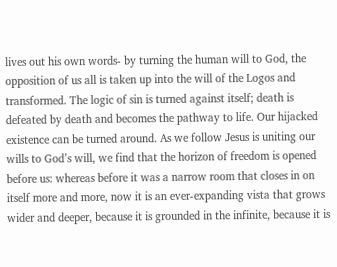lives out his own words- by turning the human will to God, the opposition of us all is taken up into the will of the Logos and transformed. The logic of sin is turned against itself; death is defeated by death and becomes the pathway to life. Our hijacked existence can be turned around. As we follow Jesus is uniting our wills to God’s will, we find that the horizon of freedom is opened before us: whereas before it was a narrow room that closes in on itself more and more, now it is an ever-expanding vista that grows wider and deeper, because it is grounded in the infinite, because it is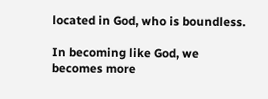located in God, who is boundless.

In becoming like God, we becomes more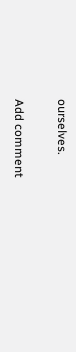ourselves.

Add comment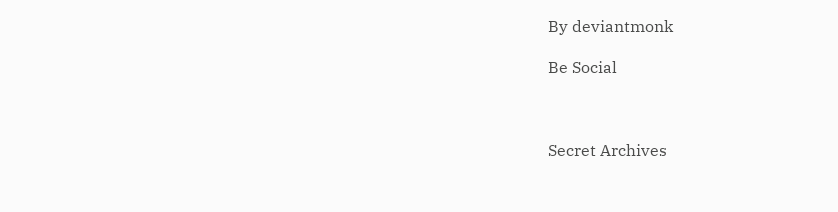By deviantmonk

Be Social



Secret Archives